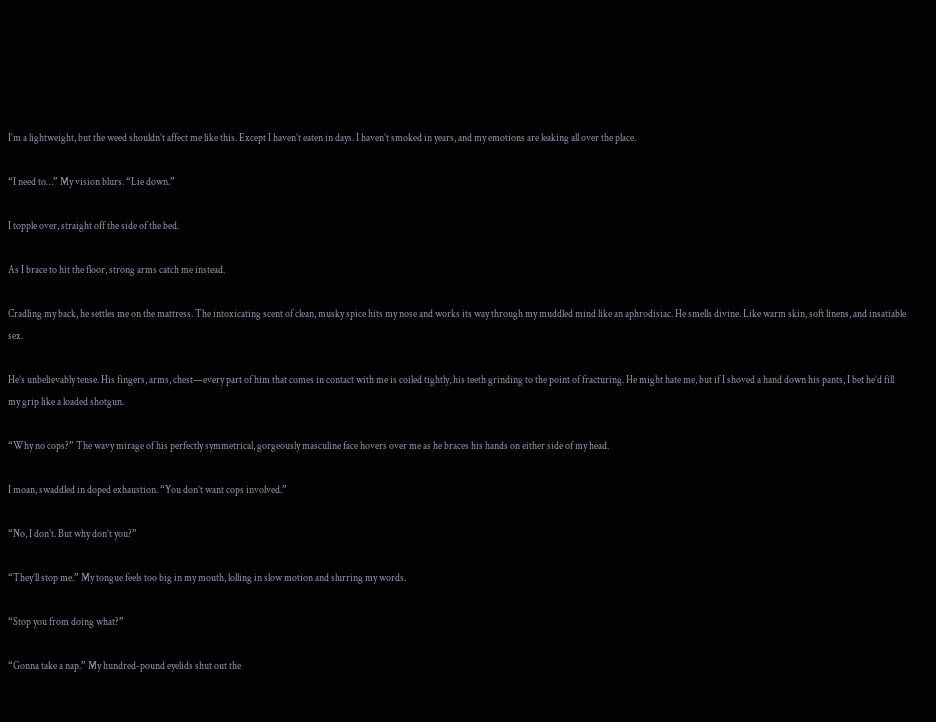I’m a lightweight, but the weed shouldn’t affect me like this. Except I haven’t eaten in days. I haven’t smoked in years, and my emotions are leaking all over the place.

“I need to…” My vision blurs. “Lie down.”

I topple over, straight off the side of the bed.

As I brace to hit the floor, strong arms catch me instead.

Cradling my back, he settles me on the mattress. The intoxicating scent of clean, musky spice hits my nose and works its way through my muddled mind like an aphrodisiac. He smells divine. Like warm skin, soft linens, and insatiable sex.

He’s unbelievably tense. His fingers, arms, chest—every part of him that comes in contact with me is coiled tightly, his teeth grinding to the point of fracturing. He might hate me, but if I shoved a hand down his pants, I bet he’d fill my grip like a loaded shotgun.

“Why no cops?” The wavy mirage of his perfectly symmetrical, gorgeously masculine face hovers over me as he braces his hands on either side of my head.

I moan, swaddled in doped exhaustion. “You don’t want cops involved.”

“No, I don’t. But why don’t you?”

“They’ll stop me.” My tongue feels too big in my mouth, lolling in slow motion and slurring my words.

“Stop you from doing what?”

“Gonna take a nap.” My hundred-pound eyelids shut out the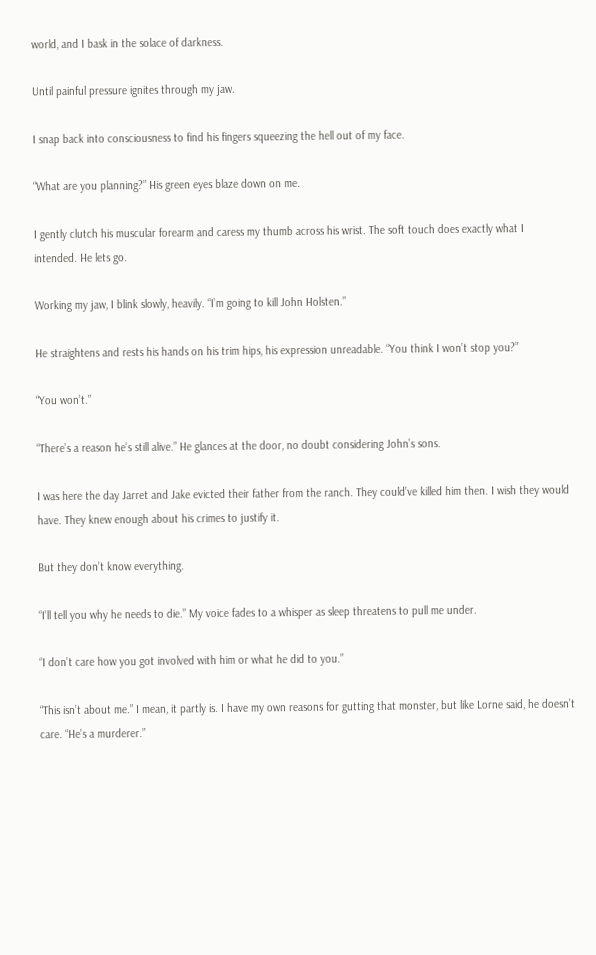world, and I bask in the solace of darkness.

Until painful pressure ignites through my jaw.

I snap back into consciousness to find his fingers squeezing the hell out of my face.

“What are you planning?” His green eyes blaze down on me.

I gently clutch his muscular forearm and caress my thumb across his wrist. The soft touch does exactly what I intended. He lets go.

Working my jaw, I blink slowly, heavily. “I’m going to kill John Holsten.”

He straightens and rests his hands on his trim hips, his expression unreadable. “You think I won’t stop you?”

“You won’t.”

“There’s a reason he’s still alive.” He glances at the door, no doubt considering John’s sons.

I was here the day Jarret and Jake evicted their father from the ranch. They could’ve killed him then. I wish they would have. They knew enough about his crimes to justify it.

But they don’t know everything.

“I’ll tell you why he needs to die.” My voice fades to a whisper as sleep threatens to pull me under.

“I don’t care how you got involved with him or what he did to you.”

“This isn’t about me.” I mean, it partly is. I have my own reasons for gutting that monster, but like Lorne said, he doesn’t care. “He’s a murderer.”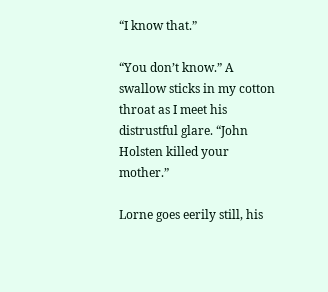“I know that.”

“You don’t know.” A swallow sticks in my cotton throat as I meet his distrustful glare. “John Holsten killed your mother.”

Lorne goes eerily still, his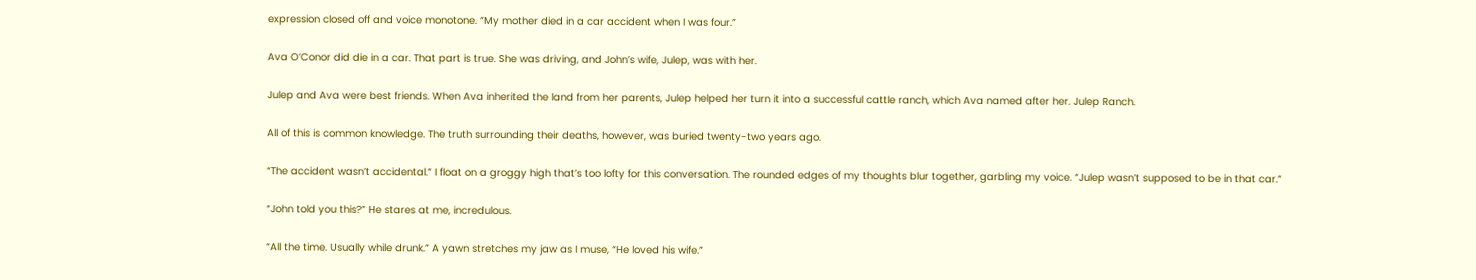expression closed off and voice monotone. “My mother died in a car accident when I was four.”

Ava O’Conor did die in a car. That part is true. She was driving, and John’s wife, Julep, was with her.

Julep and Ava were best friends. When Ava inherited the land from her parents, Julep helped her turn it into a successful cattle ranch, which Ava named after her. Julep Ranch.

All of this is common knowledge. The truth surrounding their deaths, however, was buried twenty-two years ago.

“The accident wasn’t accidental.” I float on a groggy high that’s too lofty for this conversation. The rounded edges of my thoughts blur together, garbling my voice. “Julep wasn’t supposed to be in that car.”

“John told you this?” He stares at me, incredulous.

“All the time. Usually while drunk.” A yawn stretches my jaw as I muse, “He loved his wife.”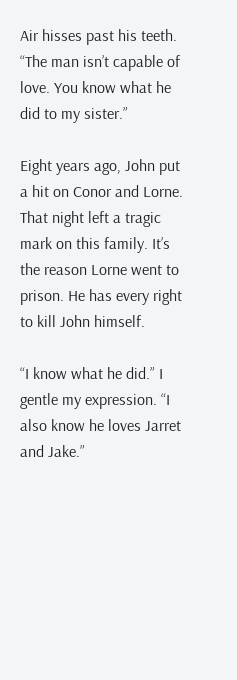Air hisses past his teeth. “The man isn’t capable of love. You know what he did to my sister.”

Eight years ago, John put a hit on Conor and Lorne. That night left a tragic mark on this family. It’s the reason Lorne went to prison. He has every right to kill John himself.

“I know what he did.” I gentle my expression. “I also know he loves Jarret and Jake.”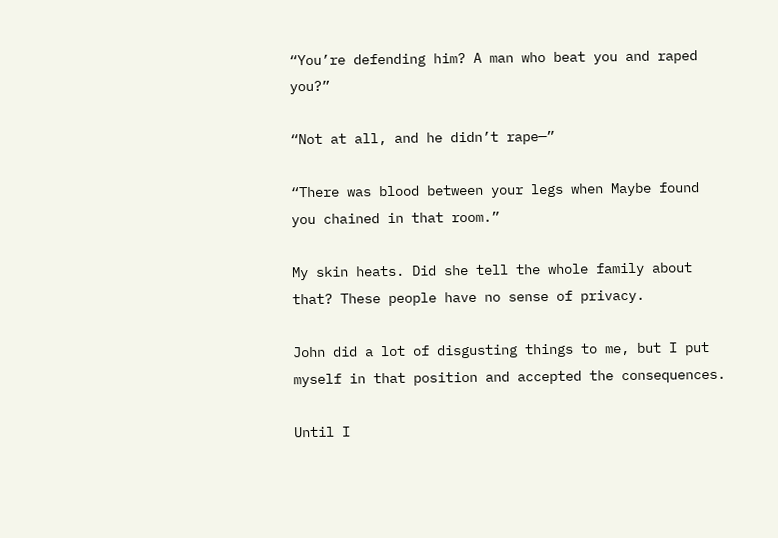“You’re defending him? A man who beat you and raped you?”

“Not at all, and he didn’t rape—”

“There was blood between your legs when Maybe found you chained in that room.”

My skin heats. Did she tell the whole family about that? These people have no sense of privacy.

John did a lot of disgusting things to me, but I put myself in that position and accepted the consequences.

Until I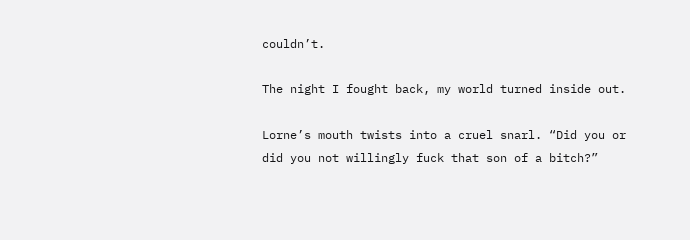couldn’t.

The night I fought back, my world turned inside out.

Lorne’s mouth twists into a cruel snarl. “Did you or did you not willingly fuck that son of a bitch?”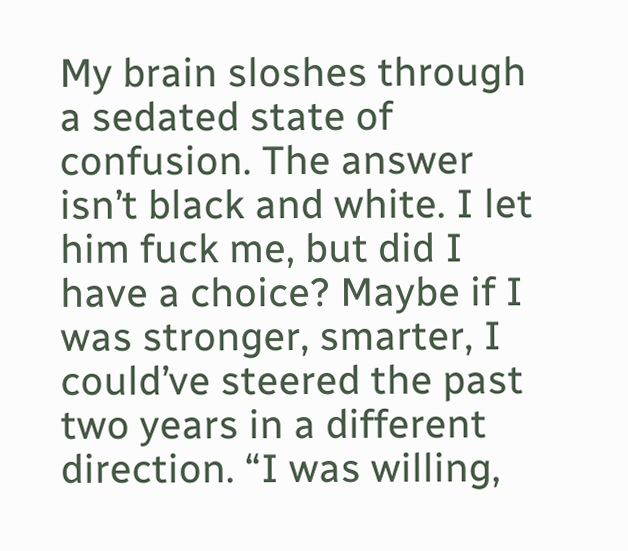My brain sloshes through a sedated state of confusion. The answer isn’t black and white. I let him fuck me, but did I have a choice? Maybe if I was stronger, smarter, I could’ve steered the past two years in a different direction. “I was willing,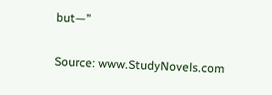but—”

Source: www.StudyNovels.com